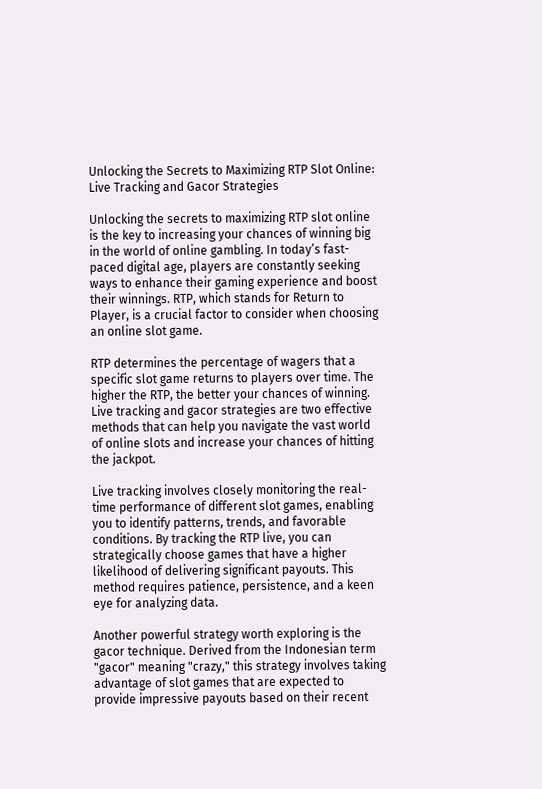Unlocking the Secrets to Maximizing RTP Slot Online: Live Tracking and Gacor Strategies

Unlocking the secrets to maximizing RTP slot online is the key to increasing your chances of winning big in the world of online gambling. In today’s fast-paced digital age, players are constantly seeking ways to enhance their gaming experience and boost their winnings. RTP, which stands for Return to Player, is a crucial factor to consider when choosing an online slot game.

RTP determines the percentage of wagers that a specific slot game returns to players over time. The higher the RTP, the better your chances of winning. Live tracking and gacor strategies are two effective methods that can help you navigate the vast world of online slots and increase your chances of hitting the jackpot.

Live tracking involves closely monitoring the real-time performance of different slot games, enabling you to identify patterns, trends, and favorable conditions. By tracking the RTP live, you can strategically choose games that have a higher likelihood of delivering significant payouts. This method requires patience, persistence, and a keen eye for analyzing data.

Another powerful strategy worth exploring is the gacor technique. Derived from the Indonesian term "gacor" meaning "crazy," this strategy involves taking advantage of slot games that are expected to provide impressive payouts based on their recent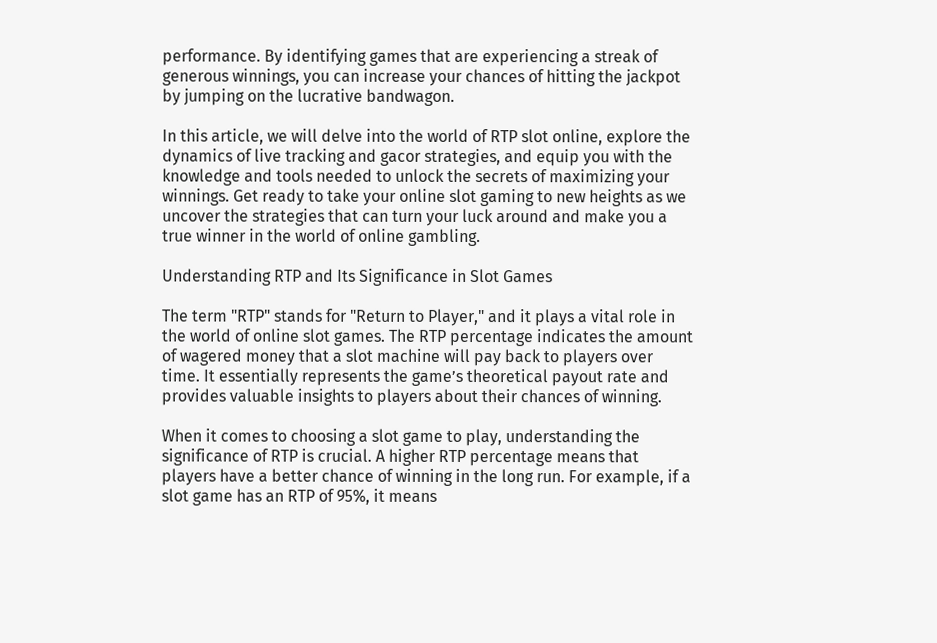performance. By identifying games that are experiencing a streak of generous winnings, you can increase your chances of hitting the jackpot by jumping on the lucrative bandwagon.

In this article, we will delve into the world of RTP slot online, explore the dynamics of live tracking and gacor strategies, and equip you with the knowledge and tools needed to unlock the secrets of maximizing your winnings. Get ready to take your online slot gaming to new heights as we uncover the strategies that can turn your luck around and make you a true winner in the world of online gambling.

Understanding RTP and Its Significance in Slot Games

The term "RTP" stands for "Return to Player," and it plays a vital role in the world of online slot games. The RTP percentage indicates the amount of wagered money that a slot machine will pay back to players over time. It essentially represents the game’s theoretical payout rate and provides valuable insights to players about their chances of winning.

When it comes to choosing a slot game to play, understanding the significance of RTP is crucial. A higher RTP percentage means that players have a better chance of winning in the long run. For example, if a slot game has an RTP of 95%, it means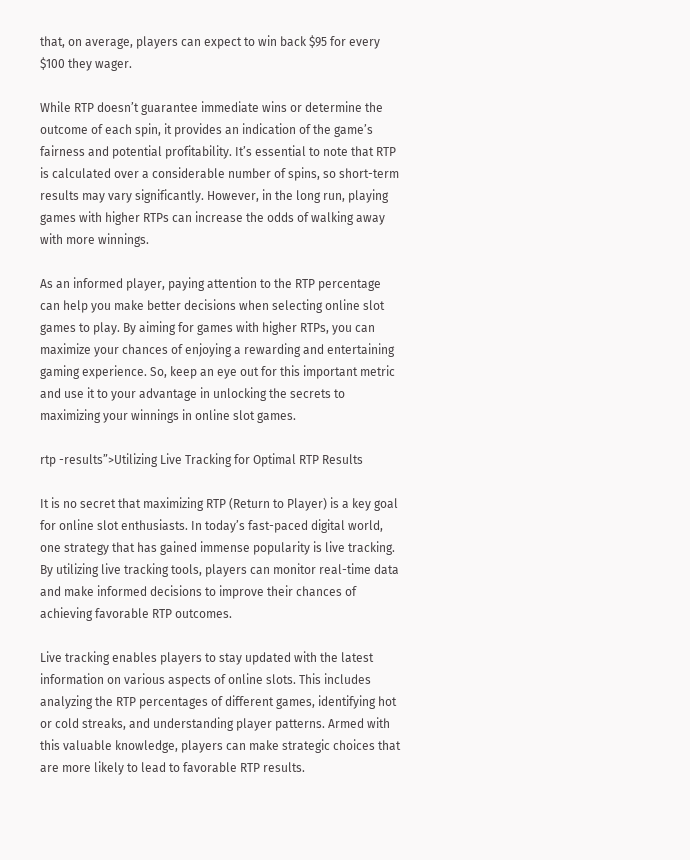that, on average, players can expect to win back $95 for every $100 they wager.

While RTP doesn’t guarantee immediate wins or determine the outcome of each spin, it provides an indication of the game’s fairness and potential profitability. It’s essential to note that RTP is calculated over a considerable number of spins, so short-term results may vary significantly. However, in the long run, playing games with higher RTPs can increase the odds of walking away with more winnings.

As an informed player, paying attention to the RTP percentage can help you make better decisions when selecting online slot games to play. By aiming for games with higher RTPs, you can maximize your chances of enjoying a rewarding and entertaining gaming experience. So, keep an eye out for this important metric and use it to your advantage in unlocking the secrets to maximizing your winnings in online slot games.

rtp -results”>Utilizing Live Tracking for Optimal RTP Results

It is no secret that maximizing RTP (Return to Player) is a key goal for online slot enthusiasts. In today’s fast-paced digital world, one strategy that has gained immense popularity is live tracking. By utilizing live tracking tools, players can monitor real-time data and make informed decisions to improve their chances of achieving favorable RTP outcomes.

Live tracking enables players to stay updated with the latest information on various aspects of online slots. This includes analyzing the RTP percentages of different games, identifying hot or cold streaks, and understanding player patterns. Armed with this valuable knowledge, players can make strategic choices that are more likely to lead to favorable RTP results.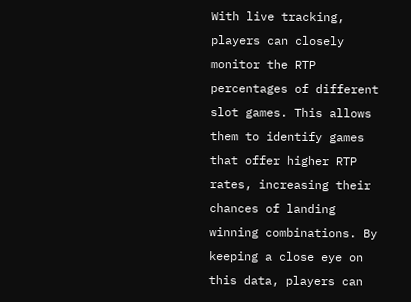With live tracking, players can closely monitor the RTP percentages of different slot games. This allows them to identify games that offer higher RTP rates, increasing their chances of landing winning combinations. By keeping a close eye on this data, players can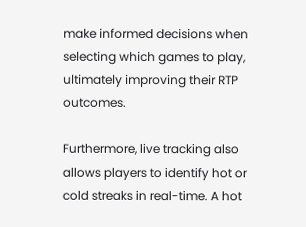make informed decisions when selecting which games to play, ultimately improving their RTP outcomes.

Furthermore, live tracking also allows players to identify hot or cold streaks in real-time. A hot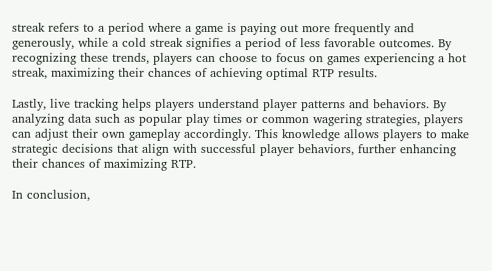streak refers to a period where a game is paying out more frequently and generously, while a cold streak signifies a period of less favorable outcomes. By recognizing these trends, players can choose to focus on games experiencing a hot streak, maximizing their chances of achieving optimal RTP results.

Lastly, live tracking helps players understand player patterns and behaviors. By analyzing data such as popular play times or common wagering strategies, players can adjust their own gameplay accordingly. This knowledge allows players to make strategic decisions that align with successful player behaviors, further enhancing their chances of maximizing RTP.

In conclusion,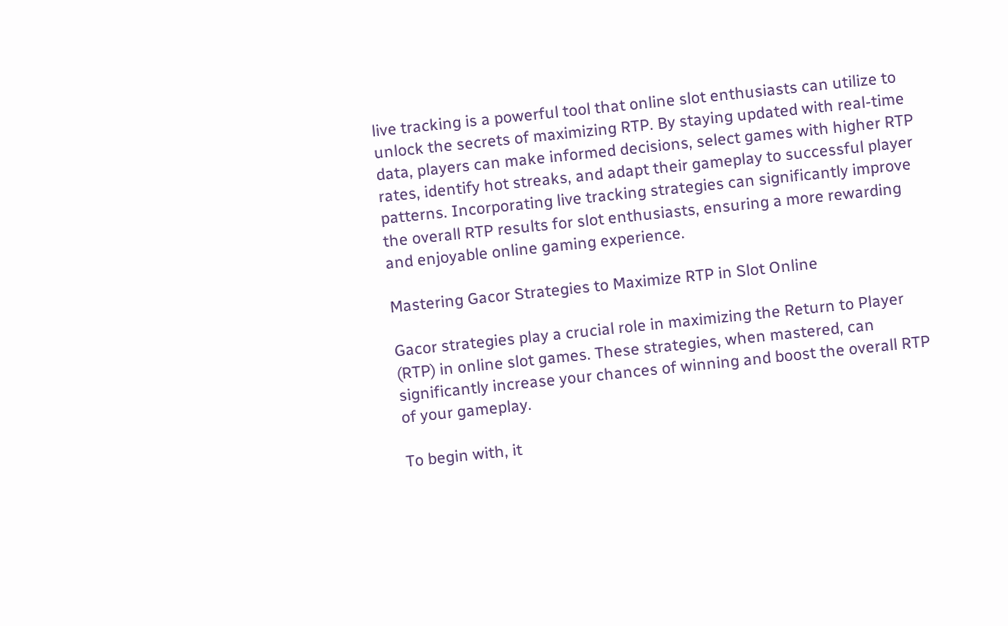live tracking is a powerful tool that online slot enthusiasts can utilize to unlock the secrets of maximizing RTP. By staying updated with real-time data, players can make informed decisions, select games with higher RTP rates, identify hot streaks, and adapt their gameplay to successful player patterns. Incorporating live tracking strategies can significantly improve the overall RTP results for slot enthusiasts, ensuring a more rewarding and enjoyable online gaming experience.

Mastering Gacor Strategies to Maximize RTP in Slot Online

Gacor strategies play a crucial role in maximizing the Return to Player (RTP) in online slot games. These strategies, when mastered, can significantly increase your chances of winning and boost the overall RTP of your gameplay.

To begin with, it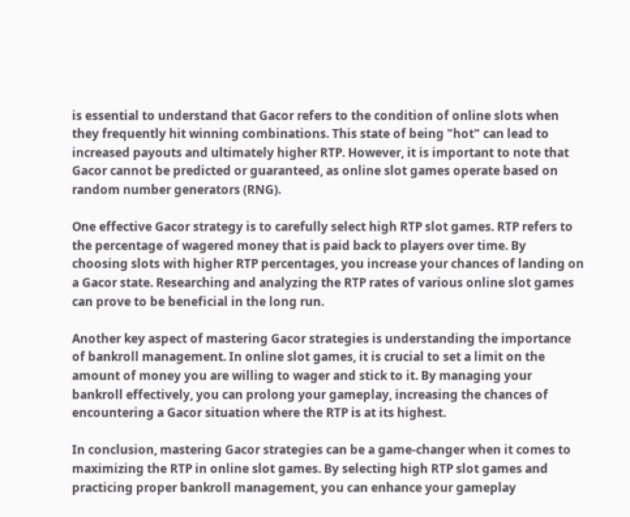is essential to understand that Gacor refers to the condition of online slots when they frequently hit winning combinations. This state of being "hot" can lead to increased payouts and ultimately higher RTP. However, it is important to note that Gacor cannot be predicted or guaranteed, as online slot games operate based on random number generators (RNG).

One effective Gacor strategy is to carefully select high RTP slot games. RTP refers to the percentage of wagered money that is paid back to players over time. By choosing slots with higher RTP percentages, you increase your chances of landing on a Gacor state. Researching and analyzing the RTP rates of various online slot games can prove to be beneficial in the long run.

Another key aspect of mastering Gacor strategies is understanding the importance of bankroll management. In online slot games, it is crucial to set a limit on the amount of money you are willing to wager and stick to it. By managing your bankroll effectively, you can prolong your gameplay, increasing the chances of encountering a Gacor situation where the RTP is at its highest.

In conclusion, mastering Gacor strategies can be a game-changer when it comes to maximizing the RTP in online slot games. By selecting high RTP slot games and practicing proper bankroll management, you can enhance your gameplay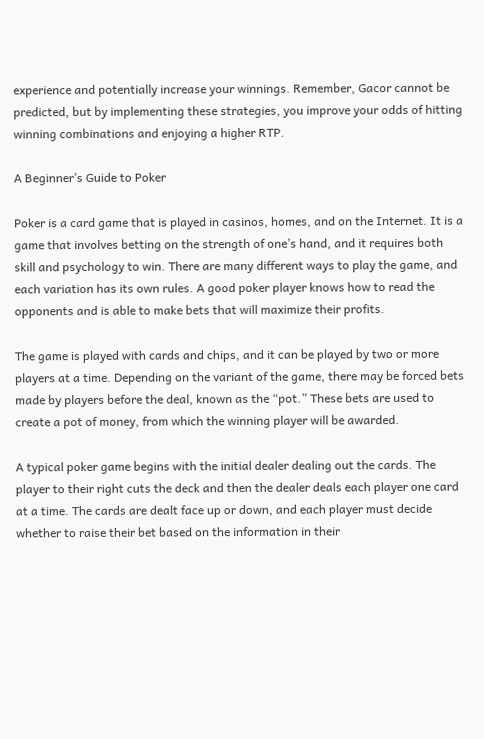experience and potentially increase your winnings. Remember, Gacor cannot be predicted, but by implementing these strategies, you improve your odds of hitting winning combinations and enjoying a higher RTP.

A Beginner’s Guide to Poker

Poker is a card game that is played in casinos, homes, and on the Internet. It is a game that involves betting on the strength of one’s hand, and it requires both skill and psychology to win. There are many different ways to play the game, and each variation has its own rules. A good poker player knows how to read the opponents and is able to make bets that will maximize their profits.

The game is played with cards and chips, and it can be played by two or more players at a time. Depending on the variant of the game, there may be forced bets made by players before the deal, known as the “pot.” These bets are used to create a pot of money, from which the winning player will be awarded.

A typical poker game begins with the initial dealer dealing out the cards. The player to their right cuts the deck and then the dealer deals each player one card at a time. The cards are dealt face up or down, and each player must decide whether to raise their bet based on the information in their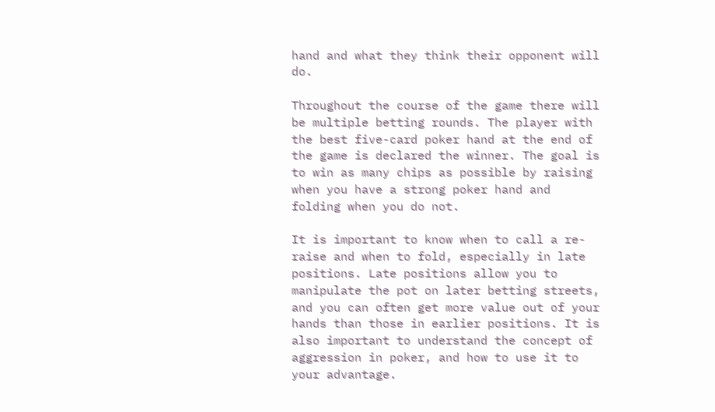hand and what they think their opponent will do.

Throughout the course of the game there will be multiple betting rounds. The player with the best five-card poker hand at the end of the game is declared the winner. The goal is to win as many chips as possible by raising when you have a strong poker hand and folding when you do not.

It is important to know when to call a re-raise and when to fold, especially in late positions. Late positions allow you to manipulate the pot on later betting streets, and you can often get more value out of your hands than those in earlier positions. It is also important to understand the concept of aggression in poker, and how to use it to your advantage.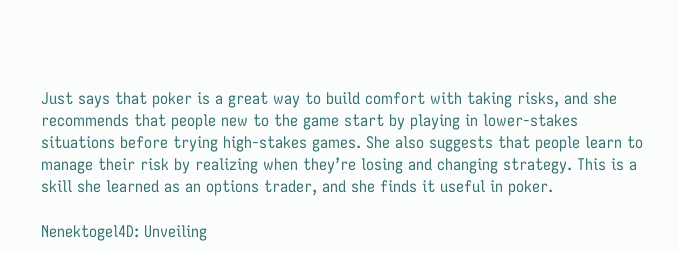Just says that poker is a great way to build comfort with taking risks, and she recommends that people new to the game start by playing in lower-stakes situations before trying high-stakes games. She also suggests that people learn to manage their risk by realizing when they’re losing and changing strategy. This is a skill she learned as an options trader, and she finds it useful in poker.

Nenektogel4D: Unveiling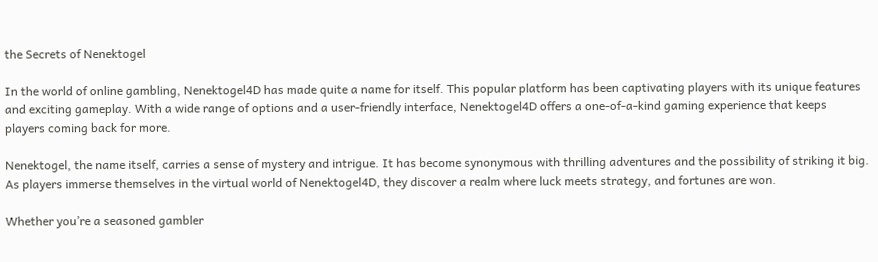the Secrets of Nenektogel

In the world of online gambling, Nenektogel4D has made quite a name for itself. This popular platform has been captivating players with its unique features and exciting gameplay. With a wide range of options and a user-friendly interface, Nenektogel4D offers a one-of-a-kind gaming experience that keeps players coming back for more.

Nenektogel, the name itself, carries a sense of mystery and intrigue. It has become synonymous with thrilling adventures and the possibility of striking it big. As players immerse themselves in the virtual world of Nenektogel4D, they discover a realm where luck meets strategy, and fortunes are won.

Whether you’re a seasoned gambler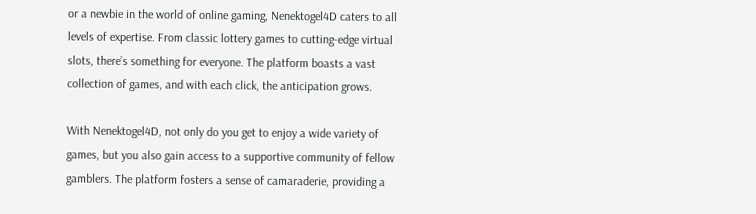or a newbie in the world of online gaming, Nenektogel4D caters to all levels of expertise. From classic lottery games to cutting-edge virtual slots, there’s something for everyone. The platform boasts a vast collection of games, and with each click, the anticipation grows.

With Nenektogel4D, not only do you get to enjoy a wide variety of games, but you also gain access to a supportive community of fellow gamblers. The platform fosters a sense of camaraderie, providing a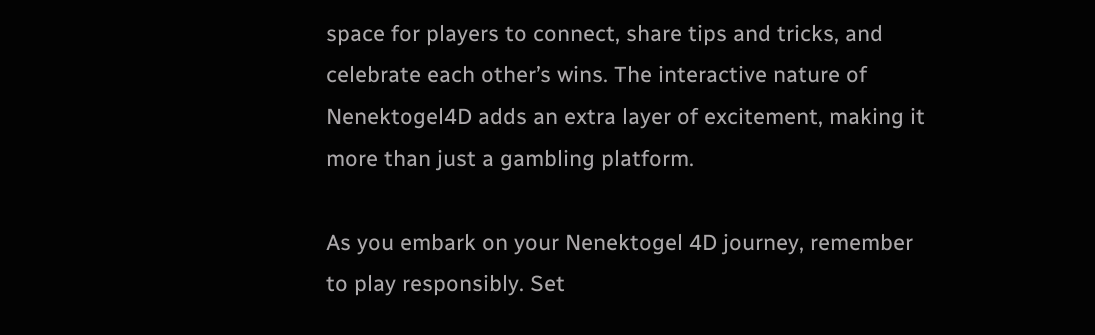space for players to connect, share tips and tricks, and celebrate each other’s wins. The interactive nature of Nenektogel4D adds an extra layer of excitement, making it more than just a gambling platform.

As you embark on your Nenektogel 4D journey, remember to play responsibly. Set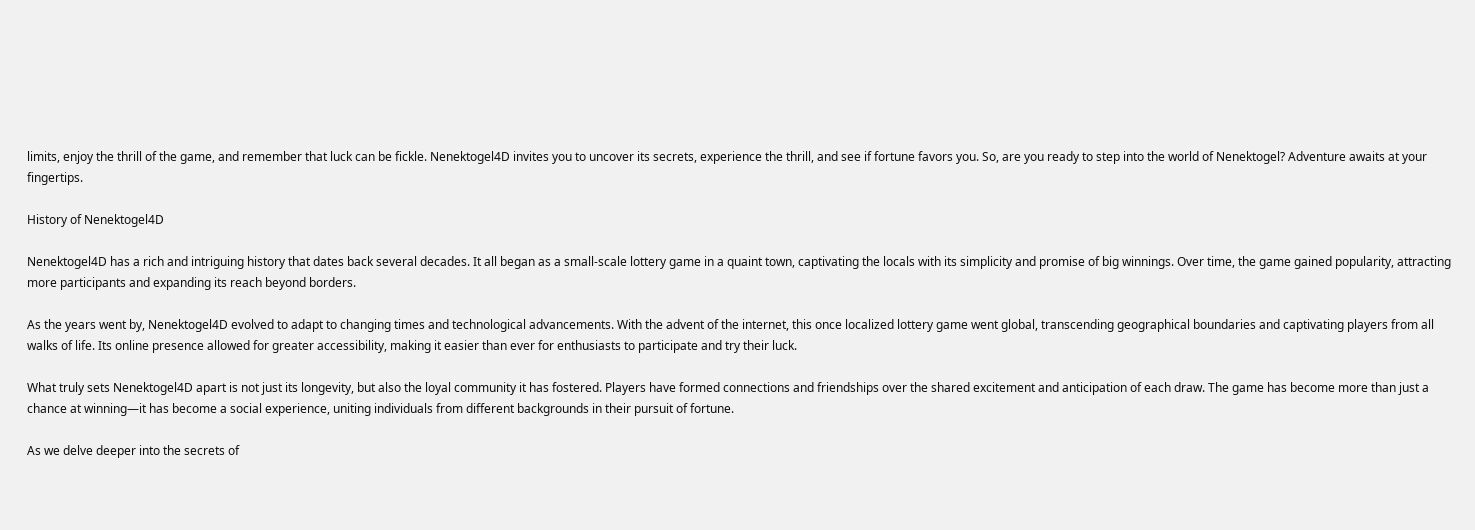limits, enjoy the thrill of the game, and remember that luck can be fickle. Nenektogel4D invites you to uncover its secrets, experience the thrill, and see if fortune favors you. So, are you ready to step into the world of Nenektogel? Adventure awaits at your fingertips.

History of Nenektogel4D

Nenektogel4D has a rich and intriguing history that dates back several decades. It all began as a small-scale lottery game in a quaint town, captivating the locals with its simplicity and promise of big winnings. Over time, the game gained popularity, attracting more participants and expanding its reach beyond borders.

As the years went by, Nenektogel4D evolved to adapt to changing times and technological advancements. With the advent of the internet, this once localized lottery game went global, transcending geographical boundaries and captivating players from all walks of life. Its online presence allowed for greater accessibility, making it easier than ever for enthusiasts to participate and try their luck.

What truly sets Nenektogel4D apart is not just its longevity, but also the loyal community it has fostered. Players have formed connections and friendships over the shared excitement and anticipation of each draw. The game has become more than just a chance at winning—it has become a social experience, uniting individuals from different backgrounds in their pursuit of fortune.

As we delve deeper into the secrets of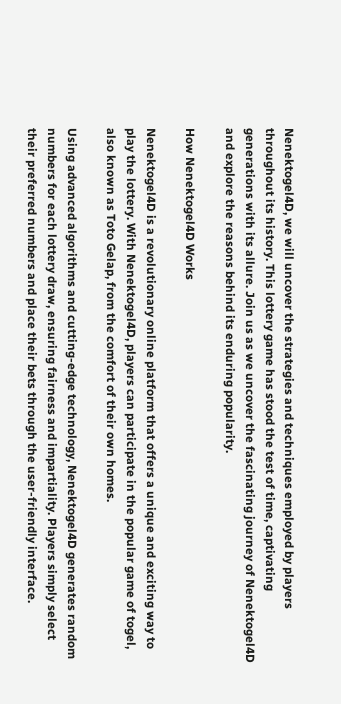Nenektogel4D, we will uncover the strategies and techniques employed by players throughout its history. This lottery game has stood the test of time, captivating generations with its allure. Join us as we uncover the fascinating journey of Nenektogel4D and explore the reasons behind its enduring popularity.

How Nenektogel4D Works

Nenektogel4D is a revolutionary online platform that offers a unique and exciting way to play the lottery. With Nenektogel4D, players can participate in the popular game of togel, also known as Toto Gelap, from the comfort of their own homes.

Using advanced algorithms and cutting-edge technology, Nenektogel4D generates random numbers for each lottery draw, ensuring fairness and impartiality. Players simply select their preferred numbers and place their bets through the user-friendly interface.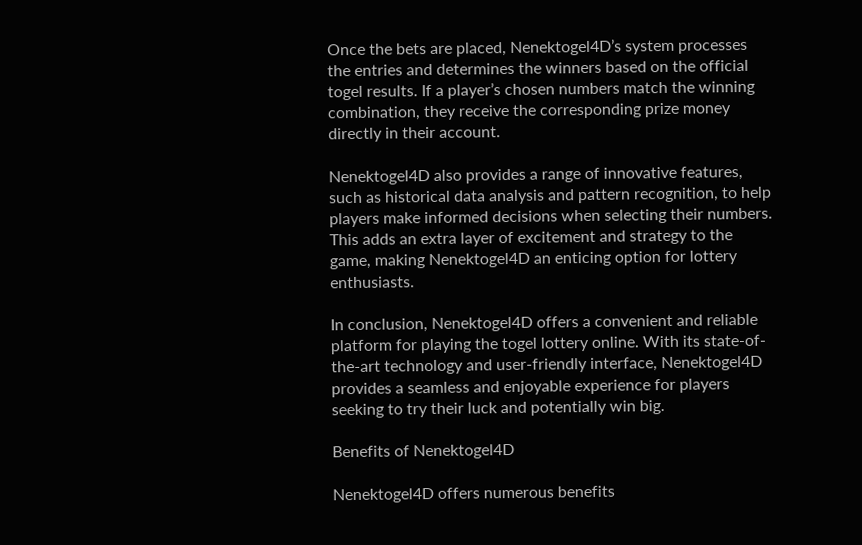Once the bets are placed, Nenektogel4D’s system processes the entries and determines the winners based on the official togel results. If a player’s chosen numbers match the winning combination, they receive the corresponding prize money directly in their account.

Nenektogel4D also provides a range of innovative features, such as historical data analysis and pattern recognition, to help players make informed decisions when selecting their numbers. This adds an extra layer of excitement and strategy to the game, making Nenektogel4D an enticing option for lottery enthusiasts.

In conclusion, Nenektogel4D offers a convenient and reliable platform for playing the togel lottery online. With its state-of-the-art technology and user-friendly interface, Nenektogel4D provides a seamless and enjoyable experience for players seeking to try their luck and potentially win big.

Benefits of Nenektogel4D

Nenektogel4D offers numerous benefits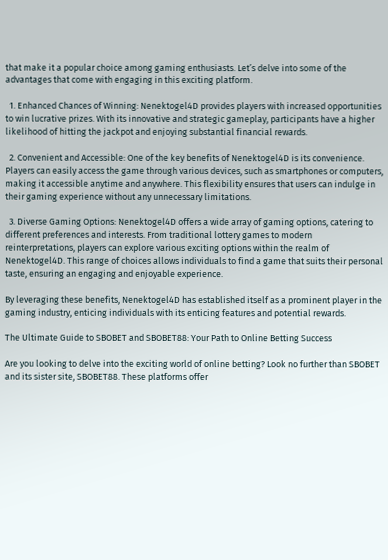that make it a popular choice among gaming enthusiasts. Let’s delve into some of the advantages that come with engaging in this exciting platform.

  1. Enhanced Chances of Winning: Nenektogel4D provides players with increased opportunities to win lucrative prizes. With its innovative and strategic gameplay, participants have a higher likelihood of hitting the jackpot and enjoying substantial financial rewards.

  2. Convenient and Accessible: One of the key benefits of Nenektogel4D is its convenience. Players can easily access the game through various devices, such as smartphones or computers, making it accessible anytime and anywhere. This flexibility ensures that users can indulge in their gaming experience without any unnecessary limitations.

  3. Diverse Gaming Options: Nenektogel4D offers a wide array of gaming options, catering to different preferences and interests. From traditional lottery games to modern reinterpretations, players can explore various exciting options within the realm of Nenektogel4D. This range of choices allows individuals to find a game that suits their personal taste, ensuring an engaging and enjoyable experience.

By leveraging these benefits, Nenektogel4D has established itself as a prominent player in the gaming industry, enticing individuals with its enticing features and potential rewards.

The Ultimate Guide to SBOBET and SBOBET88: Your Path to Online Betting Success

Are you looking to delve into the exciting world of online betting? Look no further than SBOBET and its sister site, SBOBET88. These platforms offer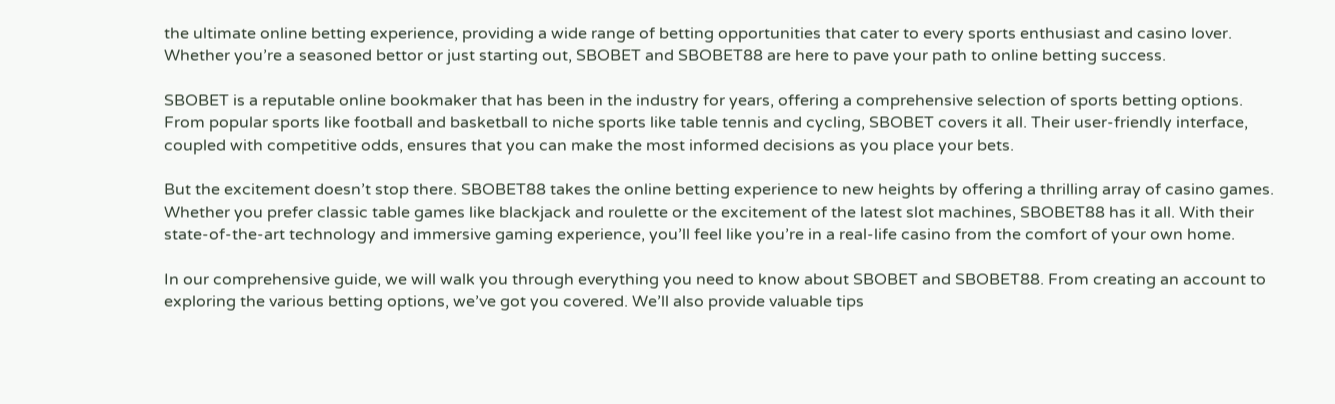the ultimate online betting experience, providing a wide range of betting opportunities that cater to every sports enthusiast and casino lover. Whether you’re a seasoned bettor or just starting out, SBOBET and SBOBET88 are here to pave your path to online betting success.

SBOBET is a reputable online bookmaker that has been in the industry for years, offering a comprehensive selection of sports betting options. From popular sports like football and basketball to niche sports like table tennis and cycling, SBOBET covers it all. Their user-friendly interface, coupled with competitive odds, ensures that you can make the most informed decisions as you place your bets.

But the excitement doesn’t stop there. SBOBET88 takes the online betting experience to new heights by offering a thrilling array of casino games. Whether you prefer classic table games like blackjack and roulette or the excitement of the latest slot machines, SBOBET88 has it all. With their state-of-the-art technology and immersive gaming experience, you’ll feel like you’re in a real-life casino from the comfort of your own home.

In our comprehensive guide, we will walk you through everything you need to know about SBOBET and SBOBET88. From creating an account to exploring the various betting options, we’ve got you covered. We’ll also provide valuable tips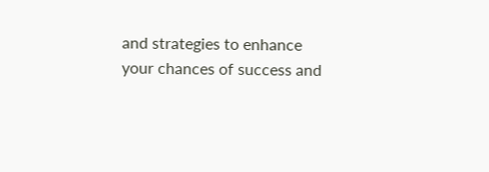and strategies to enhance your chances of success and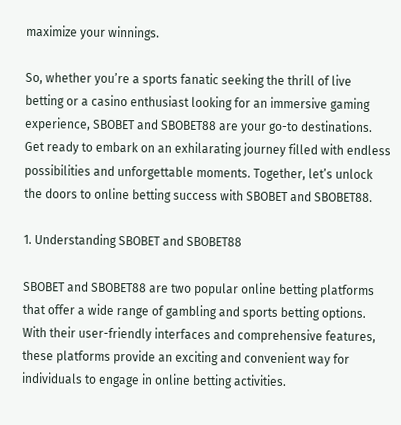maximize your winnings.

So, whether you’re a sports fanatic seeking the thrill of live betting or a casino enthusiast looking for an immersive gaming experience, SBOBET and SBOBET88 are your go-to destinations. Get ready to embark on an exhilarating journey filled with endless possibilities and unforgettable moments. Together, let’s unlock the doors to online betting success with SBOBET and SBOBET88.

1. Understanding SBOBET and SBOBET88

SBOBET and SBOBET88 are two popular online betting platforms that offer a wide range of gambling and sports betting options. With their user-friendly interfaces and comprehensive features, these platforms provide an exciting and convenient way for individuals to engage in online betting activities.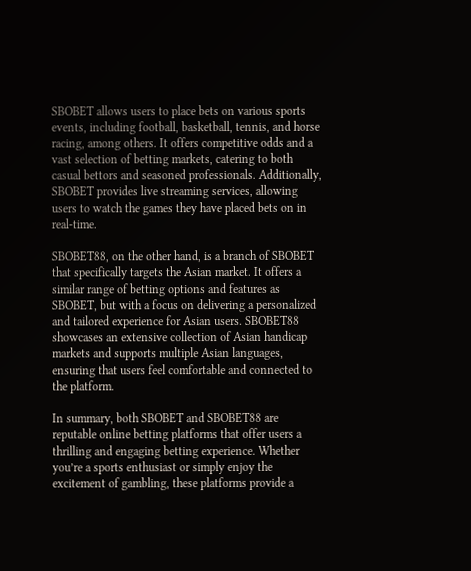SBOBET allows users to place bets on various sports events, including football, basketball, tennis, and horse racing, among others. It offers competitive odds and a vast selection of betting markets, catering to both casual bettors and seasoned professionals. Additionally, SBOBET provides live streaming services, allowing users to watch the games they have placed bets on in real-time.

SBOBET88, on the other hand, is a branch of SBOBET that specifically targets the Asian market. It offers a similar range of betting options and features as SBOBET, but with a focus on delivering a personalized and tailored experience for Asian users. SBOBET88 showcases an extensive collection of Asian handicap markets and supports multiple Asian languages, ensuring that users feel comfortable and connected to the platform.

In summary, both SBOBET and SBOBET88 are reputable online betting platforms that offer users a thrilling and engaging betting experience. Whether you’re a sports enthusiast or simply enjoy the excitement of gambling, these platforms provide a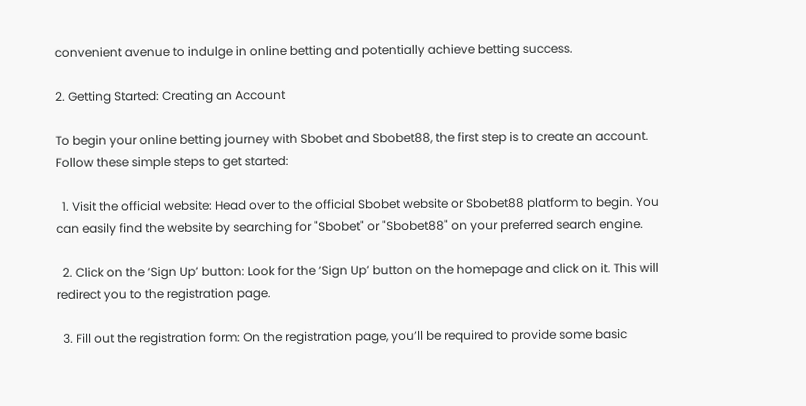convenient avenue to indulge in online betting and potentially achieve betting success.

2. Getting Started: Creating an Account

To begin your online betting journey with Sbobet and Sbobet88, the first step is to create an account. Follow these simple steps to get started:

  1. Visit the official website: Head over to the official Sbobet website or Sbobet88 platform to begin. You can easily find the website by searching for "Sbobet" or "Sbobet88" on your preferred search engine.

  2. Click on the ‘Sign Up’ button: Look for the ‘Sign Up’ button on the homepage and click on it. This will redirect you to the registration page.

  3. Fill out the registration form: On the registration page, you’ll be required to provide some basic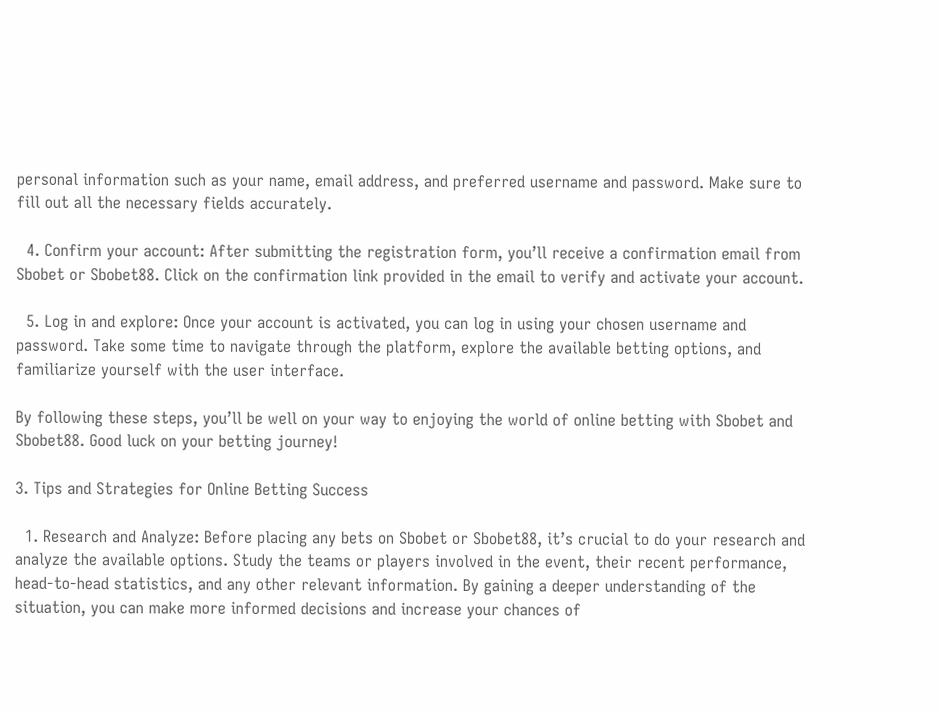personal information such as your name, email address, and preferred username and password. Make sure to fill out all the necessary fields accurately.

  4. Confirm your account: After submitting the registration form, you’ll receive a confirmation email from Sbobet or Sbobet88. Click on the confirmation link provided in the email to verify and activate your account.

  5. Log in and explore: Once your account is activated, you can log in using your chosen username and password. Take some time to navigate through the platform, explore the available betting options, and familiarize yourself with the user interface.

By following these steps, you’ll be well on your way to enjoying the world of online betting with Sbobet and Sbobet88. Good luck on your betting journey!

3. Tips and Strategies for Online Betting Success

  1. Research and Analyze: Before placing any bets on Sbobet or Sbobet88, it’s crucial to do your research and analyze the available options. Study the teams or players involved in the event, their recent performance, head-to-head statistics, and any other relevant information. By gaining a deeper understanding of the situation, you can make more informed decisions and increase your chances of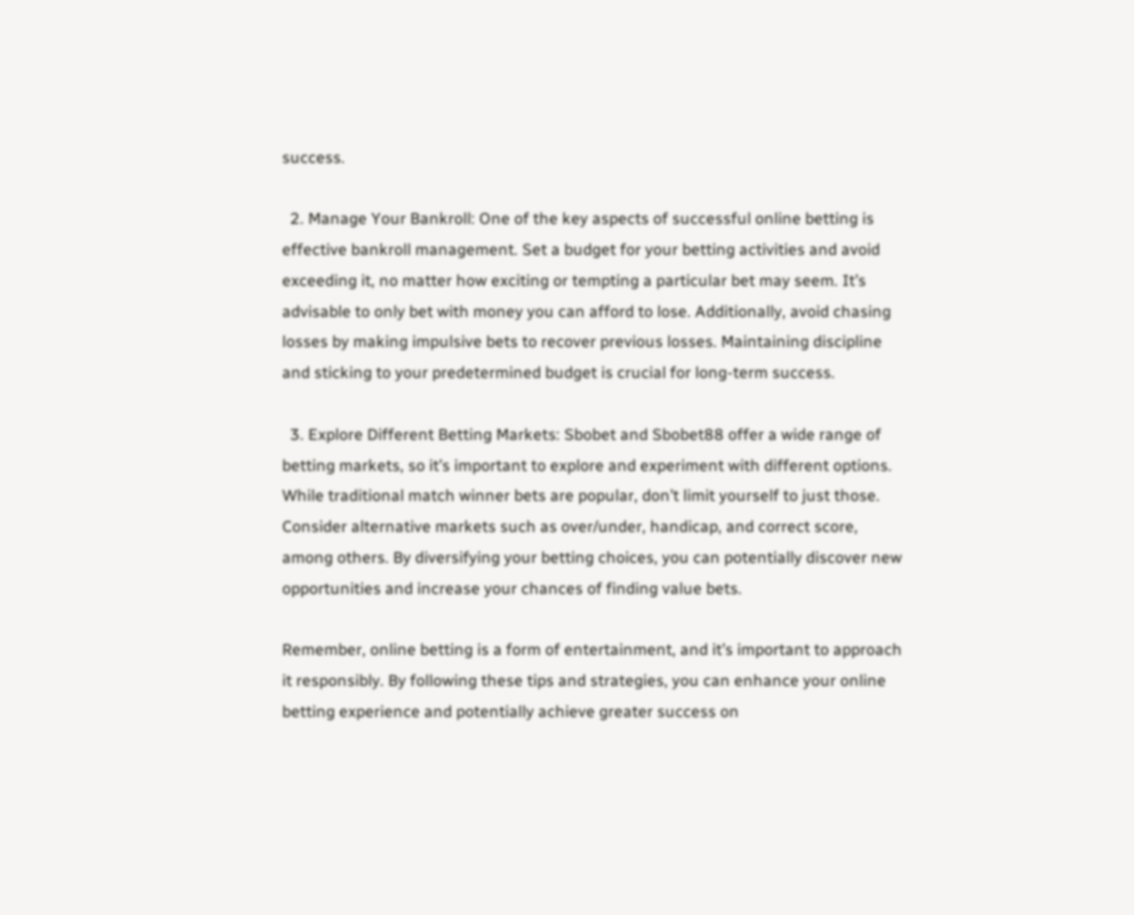success.

  2. Manage Your Bankroll: One of the key aspects of successful online betting is effective bankroll management. Set a budget for your betting activities and avoid exceeding it, no matter how exciting or tempting a particular bet may seem. It’s advisable to only bet with money you can afford to lose. Additionally, avoid chasing losses by making impulsive bets to recover previous losses. Maintaining discipline and sticking to your predetermined budget is crucial for long-term success.

  3. Explore Different Betting Markets: Sbobet and Sbobet88 offer a wide range of betting markets, so it’s important to explore and experiment with different options. While traditional match winner bets are popular, don’t limit yourself to just those. Consider alternative markets such as over/under, handicap, and correct score, among others. By diversifying your betting choices, you can potentially discover new opportunities and increase your chances of finding value bets.

Remember, online betting is a form of entertainment, and it’s important to approach it responsibly. By following these tips and strategies, you can enhance your online betting experience and potentially achieve greater success on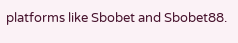platforms like Sbobet and Sbobet88.